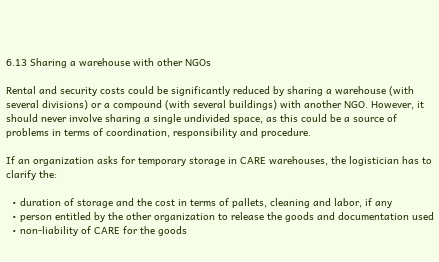6.13 Sharing a warehouse with other NGOs

Rental and security costs could be significantly reduced by sharing a warehouse (with several divisions) or a compound (with several buildings) with another NGO. However, it should never involve sharing a single undivided space, as this could be a source of problems in terms of coordination, responsibility and procedure.

If an organization asks for temporary storage in CARE warehouses, the logistician has to clarify the:

  • duration of storage and the cost in terms of pallets, cleaning and labor, if any
  • person entitled by the other organization to release the goods and documentation used
  • non-liability of CARE for the goods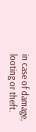in case of damage, looting or theft.